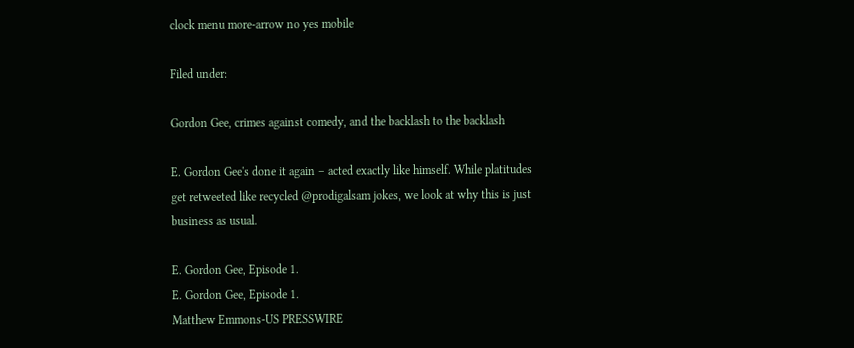clock menu more-arrow no yes mobile

Filed under:

Gordon Gee, crimes against comedy, and the backlash to the backlash

E. Gordon Gee's done it again – acted exactly like himself. While platitudes get retweeted like recycled @prodigalsam jokes, we look at why this is just business as usual.

E. Gordon Gee, Episode 1.
E. Gordon Gee, Episode 1.
Matthew Emmons-US PRESSWIRE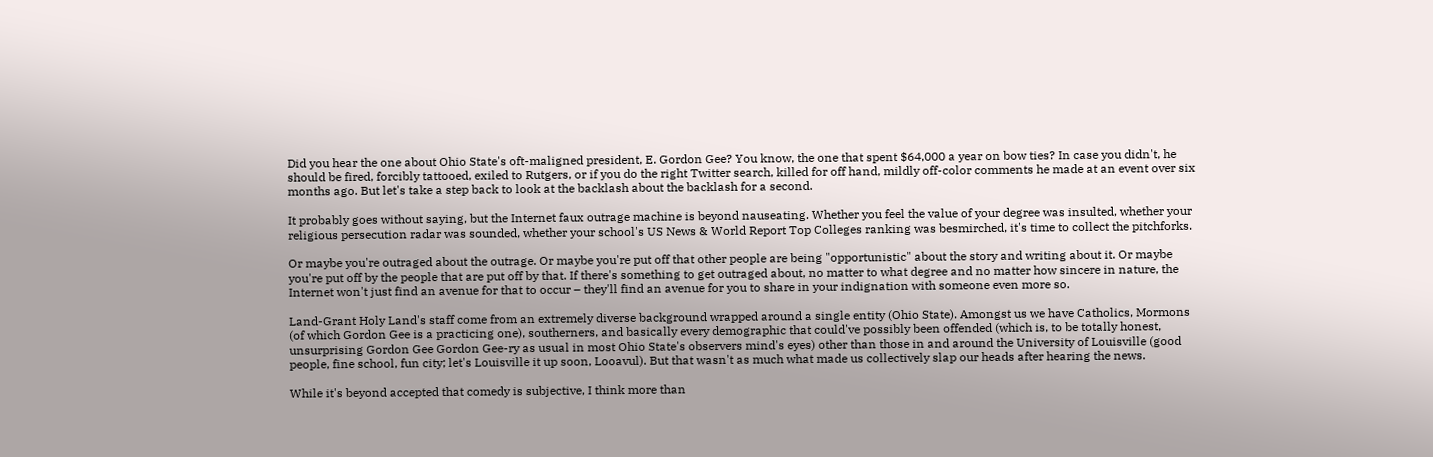Did you hear the one about Ohio State's oft-maligned president, E. Gordon Gee? You know, the one that spent $64,000 a year on bow ties? In case you didn't, he should be fired, forcibly tattooed, exiled to Rutgers, or if you do the right Twitter search, killed for off hand, mildly off-color comments he made at an event over six months ago. But let's take a step back to look at the backlash about the backlash for a second.

It probably goes without saying, but the Internet faux outrage machine is beyond nauseating. Whether you feel the value of your degree was insulted, whether your religious persecution radar was sounded, whether your school's US News & World Report Top Colleges ranking was besmirched, it's time to collect the pitchforks.

Or maybe you're outraged about the outrage. Or maybe you're put off that other people are being "opportunistic" about the story and writing about it. Or maybe you're put off by the people that are put off by that. If there's something to get outraged about, no matter to what degree and no matter how sincere in nature, the Internet won't just find an avenue for that to occur – they'll find an avenue for you to share in your indignation with someone even more so.

Land-Grant Holy Land's staff come from an extremely diverse background wrapped around a single entity (Ohio State). Amongst us we have Catholics, Mormons (of which Gordon Gee is a practicing one), southerners, and basically every demographic that could've possibly been offended (which is, to be totally honest, unsurprising Gordon Gee Gordon Gee-ry as usual in most Ohio State's observers mind's eyes) other than those in and around the University of Louisville (good people, fine school, fun city; let's Louisville it up soon, Looavul). But that wasn't as much what made us collectively slap our heads after hearing the news.

While it's beyond accepted that comedy is subjective, I think more than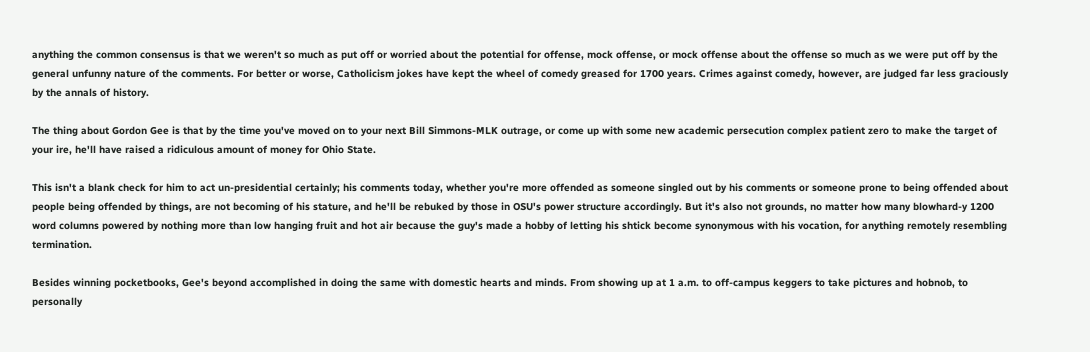anything the common consensus is that we weren't so much as put off or worried about the potential for offense, mock offense, or mock offense about the offense so much as we were put off by the general unfunny nature of the comments. For better or worse, Catholicism jokes have kept the wheel of comedy greased for 1700 years. Crimes against comedy, however, are judged far less graciously by the annals of history.

The thing about Gordon Gee is that by the time you've moved on to your next Bill Simmons-MLK outrage, or come up with some new academic persecution complex patient zero to make the target of your ire, he'll have raised a ridiculous amount of money for Ohio State.

This isn't a blank check for him to act un-presidential certainly; his comments today, whether you're more offended as someone singled out by his comments or someone prone to being offended about people being offended by things, are not becoming of his stature, and he'll be rebuked by those in OSU's power structure accordingly. But it's also not grounds, no matter how many blowhard-y 1200 word columns powered by nothing more than low hanging fruit and hot air because the guy's made a hobby of letting his shtick become synonymous with his vocation, for anything remotely resembling termination.

Besides winning pocketbooks, Gee's beyond accomplished in doing the same with domestic hearts and minds. From showing up at 1 a.m. to off-campus keggers to take pictures and hobnob, to personally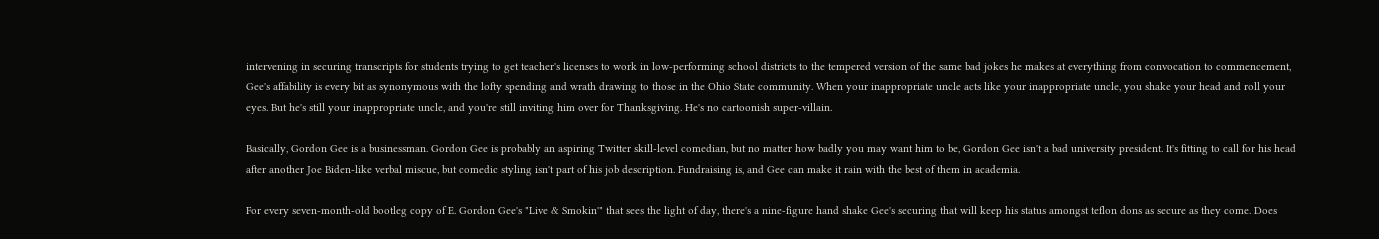intervening in securing transcripts for students trying to get teacher's licenses to work in low-performing school districts to the tempered version of the same bad jokes he makes at everything from convocation to commencement, Gee's affability is every bit as synonymous with the lofty spending and wrath drawing to those in the Ohio State community. When your inappropriate uncle acts like your inappropriate uncle, you shake your head and roll your eyes. But he's still your inappropriate uncle, and you're still inviting him over for Thanksgiving. He's no cartoonish super-villain.

Basically, Gordon Gee is a businessman. Gordon Gee is probably an aspiring Twitter skill-level comedian, but no matter how badly you may want him to be, Gordon Gee isn't a bad university president. It's fitting to call for his head after another Joe Biden-like verbal miscue, but comedic styling isn't part of his job description. Fundraising is, and Gee can make it rain with the best of them in academia.

For every seven-month-old bootleg copy of E. Gordon Gee's "Live & Smokin'" that sees the light of day, there's a nine-figure hand shake Gee's securing that will keep his status amongst teflon dons as secure as they come. Does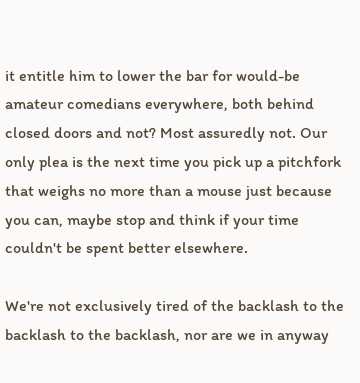it entitle him to lower the bar for would-be amateur comedians everywhere, both behind closed doors and not? Most assuredly not. Our only plea is the next time you pick up a pitchfork that weighs no more than a mouse just because you can, maybe stop and think if your time couldn't be spent better elsewhere.

We're not exclusively tired of the backlash to the backlash to the backlash, nor are we in anyway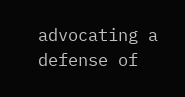advocating a defense of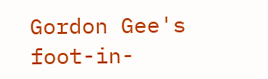Gordon Gee's foot-in-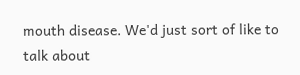mouth disease. We'd just sort of like to talk about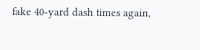fake 40-yard dash times again,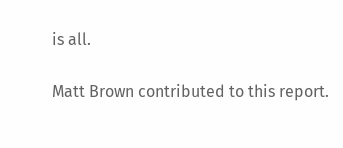is all.

Matt Brown contributed to this report.